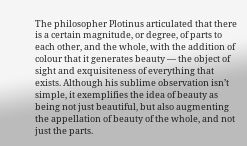The philosopher Plotinus articulated that there is a certain magnitude, or degree, of parts to each other, and the whole, with the addition of colour that it generates beauty — the object of sight and exquisiteness of everything that exists. Although his sublime observation isn’t simple, it exemplifies the idea of beauty as being not just beautiful, but also augmenting the appellation of beauty of the whole, and not just the parts.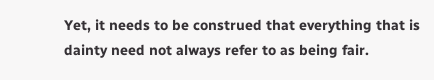Yet, it needs to be construed that everything that is dainty need not always refer to as being fair.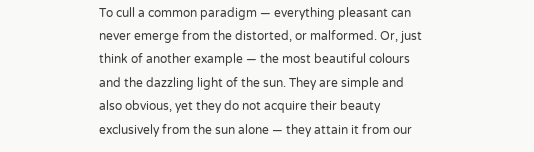To cull a common paradigm — everything pleasant can never emerge from the distorted, or malformed. Or, just think of another example — the most beautiful colours and the dazzling light of the sun. They are simple and also obvious, yet they do not acquire their beauty exclusively from the sun alone — they attain it from our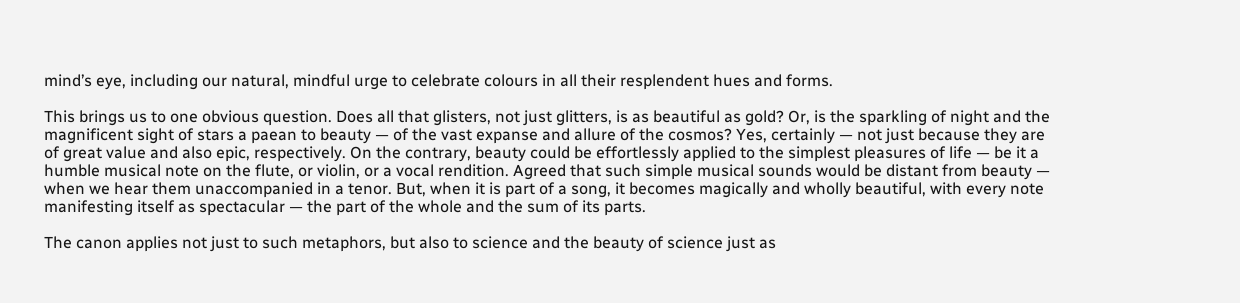mind’s eye, including our natural, mindful urge to celebrate colours in all their resplendent hues and forms.

This brings us to one obvious question. Does all that glisters, not just glitters, is as beautiful as gold? Or, is the sparkling of night and the magnificent sight of stars a paean to beauty — of the vast expanse and allure of the cosmos? Yes, certainly — not just because they are of great value and also epic, respectively. On the contrary, beauty could be effortlessly applied to the simplest pleasures of life — be it a humble musical note on the flute, or violin, or a vocal rendition. Agreed that such simple musical sounds would be distant from beauty — when we hear them unaccompanied in a tenor. But, when it is part of a song, it becomes magically and wholly beautiful, with every note manifesting itself as spectacular — the part of the whole and the sum of its parts.

The canon applies not just to such metaphors, but also to science and the beauty of science just as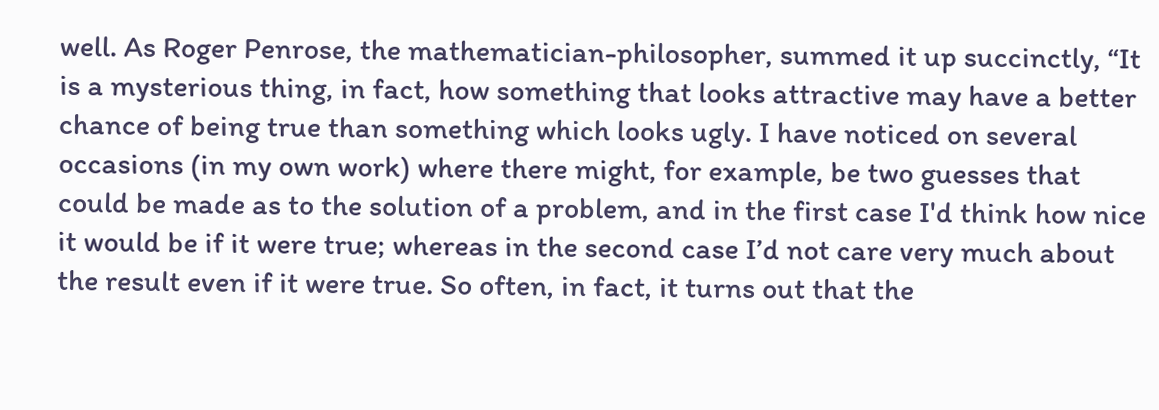well. As Roger Penrose, the mathematician-philosopher, summed it up succinctly, “It is a mysterious thing, in fact, how something that looks attractive may have a better chance of being true than something which looks ugly. I have noticed on several occasions (in my own work) where there might, for example, be two guesses that could be made as to the solution of a problem, and in the first case I'd think how nice it would be if it were true; whereas in the second case I’d not care very much about the result even if it were true. So often, in fact, it turns out that the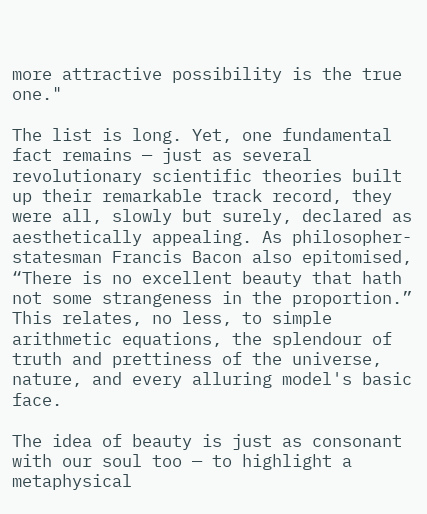more attractive possibility is the true one."

The list is long. Yet, one fundamental fact remains — just as several revolutionary scientific theories built up their remarkable track record, they were all, slowly but surely, declared as aesthetically appealing. As philosopher-statesman Francis Bacon also epitomised, “There is no excellent beauty that hath not some strangeness in the proportion.” This relates, no less, to simple arithmetic equations, the splendour of truth and prettiness of the universe, nature, and every alluring model's basic face.

The idea of beauty is just as consonant with our soul too — to highlight a metaphysical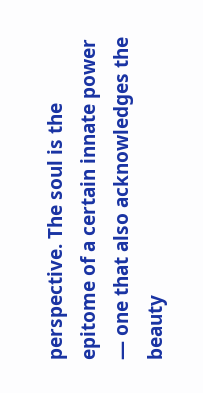perspective. The soul is the epitome of a certain innate power — one that also acknowledges the beauty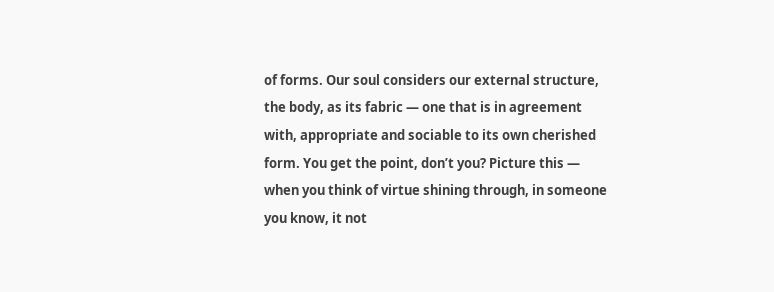of forms. Our soul considers our external structure, the body, as its fabric — one that is in agreement with, appropriate and sociable to its own cherished form. You get the point, don’t you? Picture this — when you think of virtue shining through, in someone you know, it not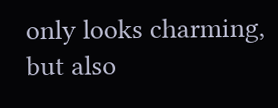only looks charming, but also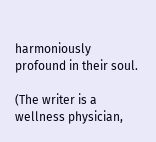harmoniously profound in their soul.

(The writer is a wellness physician,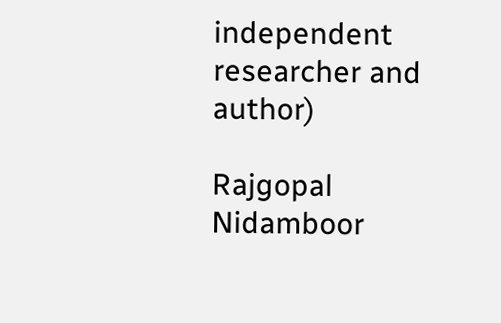independent researcher and author)

Rajgopal Nidamboor